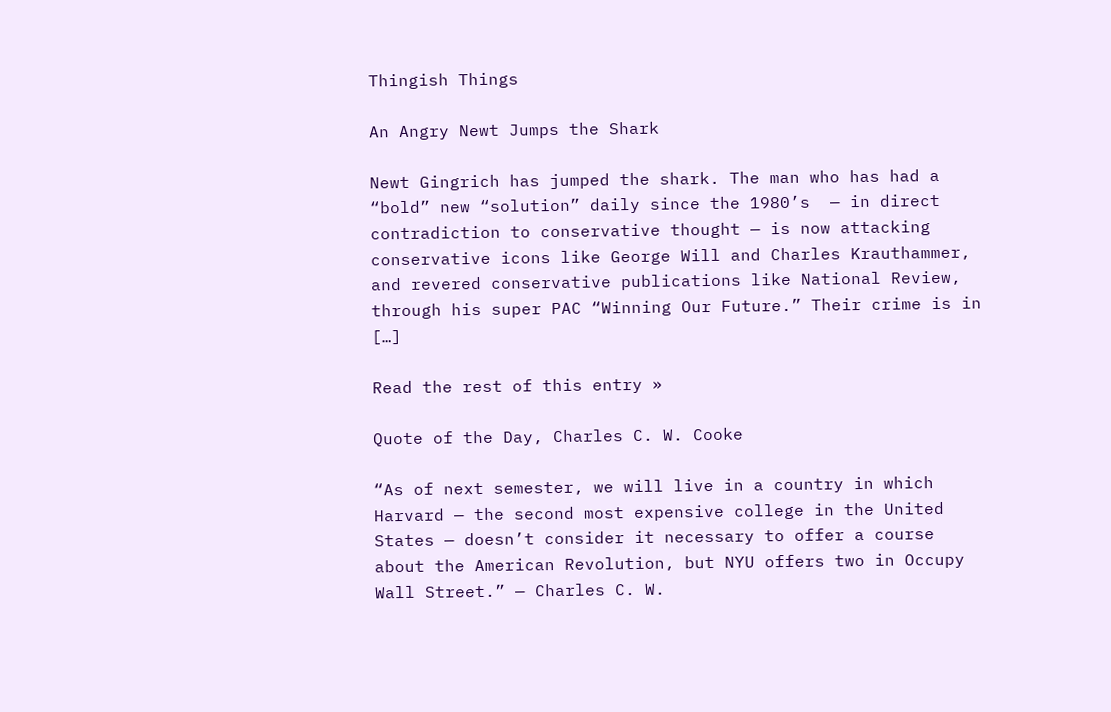Thingish Things

An Angry Newt Jumps the Shark

Newt Gingrich has jumped the shark. The man who has had a “bold” new “solution” daily since the 1980’s  — in direct contradiction to conservative thought — is now attacking conservative icons like George Will and Charles Krauthammer, and revered conservative publications like National Review, through his super PAC “Winning Our Future.” Their crime is in […]

Read the rest of this entry »

Quote of the Day, Charles C. W. Cooke

“As of next semester, we will live in a country in which Harvard — the second most expensive college in the United States — doesn’t consider it necessary to offer a course about the American Revolution, but NYU offers two in Occupy Wall Street.” — Charles C. W.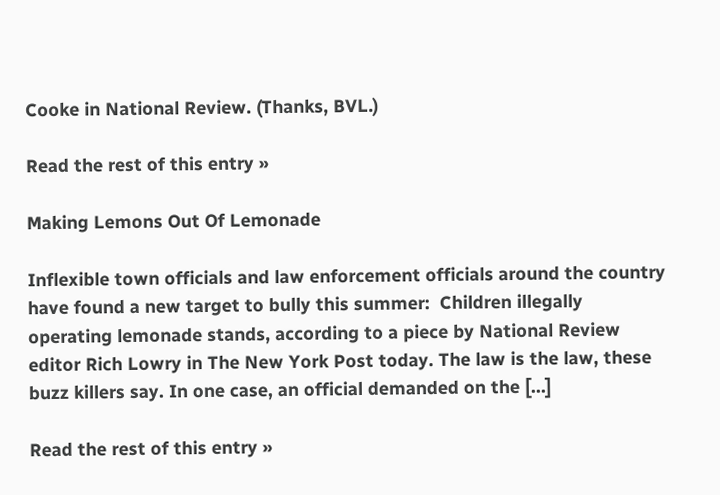Cooke in National Review. (Thanks, BVL.)

Read the rest of this entry »

Making Lemons Out Of Lemonade

Inflexible town officials and law enforcement officials around the country have found a new target to bully this summer:  Children illegally operating lemonade stands, according to a piece by National Review editor Rich Lowry in The New York Post today. The law is the law, these buzz killers say. In one case, an official demanded on the […]

Read the rest of this entry »